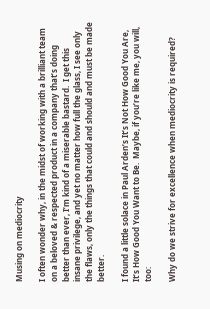Musing on mediocrity

I often wonder why, in the midst of working with a brilliant team on a beloved & respected product in a company that’s doing better than ever, I’m kind of a miserable bastard.  I get this insane privilege, and yet no matter how full the glass, I see only the flaws, only the things that could and should and must be made better.

I found a little solace in Paul Arden’s It’s Not How Good You Are, It’s How Good You Want to Be.  Maybe, if you’re like me, you will, too:

Why do we strive for excellence when mediocrity is required?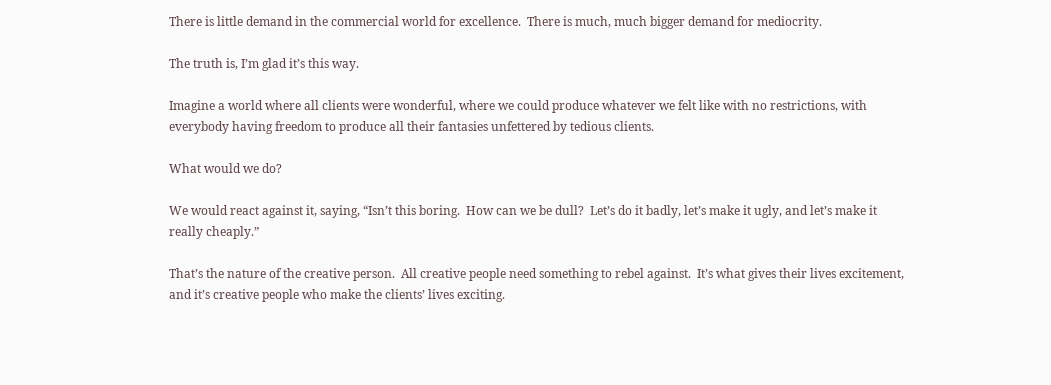There is little demand in the commercial world for excellence.  There is much, much bigger demand for mediocrity.

The truth is, I’m glad it’s this way.

Imagine a world where all clients were wonderful, where we could produce whatever we felt like with no restrictions, with everybody having freedom to produce all their fantasies unfettered by tedious clients.

What would we do?

We would react against it, saying, “Isn’t this boring.  How can we be dull?  Let’s do it badly, let’s make it ugly, and let’s make it really cheaply.”

That’s the nature of the creative person.  All creative people need something to rebel against.  It’s what gives their lives excitement, and it’s creative people who make the clients’ lives exciting.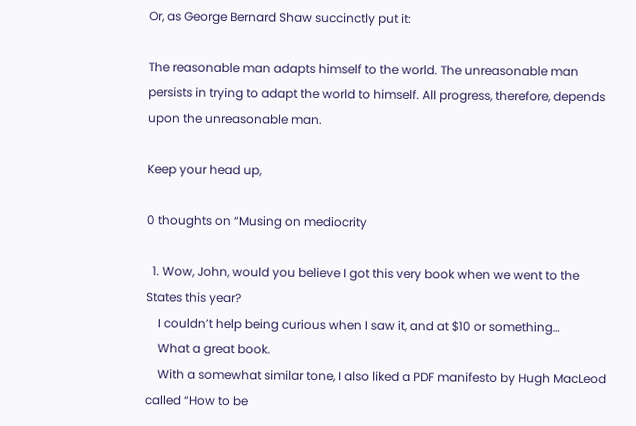Or, as George Bernard Shaw succinctly put it:

The reasonable man adapts himself to the world. The unreasonable man persists in trying to adapt the world to himself. All progress, therefore, depends upon the unreasonable man.

Keep your head up,

0 thoughts on “Musing on mediocrity

  1. Wow, John, would you believe I got this very book when we went to the States this year?
    I couldn’t help being curious when I saw it, and at $10 or something…
    What a great book.
    With a somewhat similar tone, I also liked a PDF manifesto by Hugh MacLeod called “How to be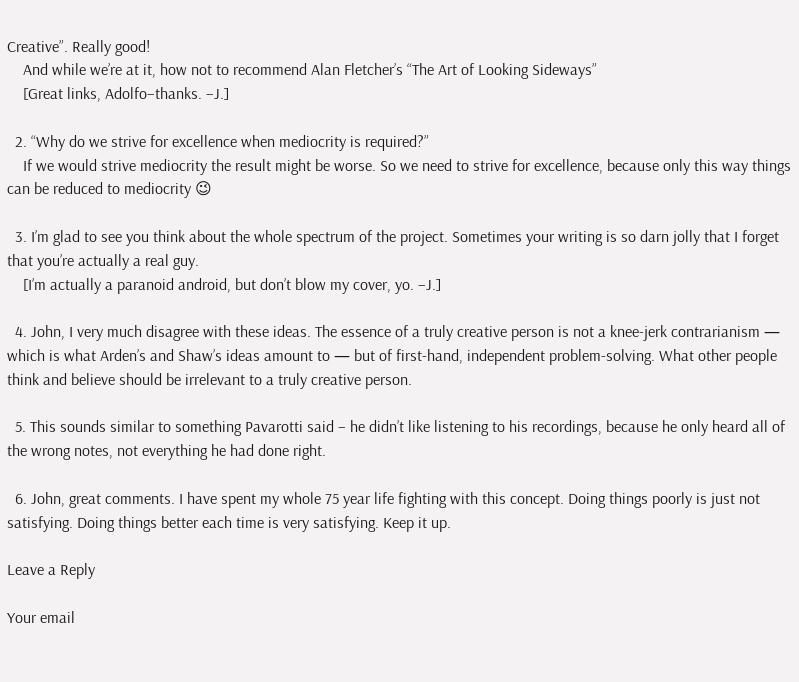Creative”. Really good!
    And while we’re at it, how not to recommend Alan Fletcher’s “The Art of Looking Sideways”
    [Great links, Adolfo–thanks. –J.]

  2. “Why do we strive for excellence when mediocrity is required?”
    If we would strive mediocrity the result might be worse. So we need to strive for excellence, because only this way things can be reduced to mediocrity 😉

  3. I’m glad to see you think about the whole spectrum of the project. Sometimes your writing is so darn jolly that I forget that you’re actually a real guy.
    [I’m actually a paranoid android, but don’t blow my cover, yo. –J.]

  4. John, I very much disagree with these ideas. The essence of a truly creative person is not a knee-jerk contrarianism — which is what Arden’s and Shaw’s ideas amount to — but of first-hand, independent problem-solving. What other people think and believe should be irrelevant to a truly creative person.

  5. This sounds similar to something Pavarotti said – he didn’t like listening to his recordings, because he only heard all of the wrong notes, not everything he had done right.

  6. John, great comments. I have spent my whole 75 year life fighting with this concept. Doing things poorly is just not satisfying. Doing things better each time is very satisfying. Keep it up.

Leave a Reply

Your email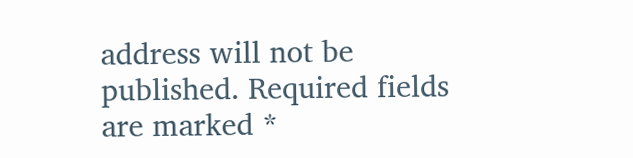address will not be published. Required fields are marked *